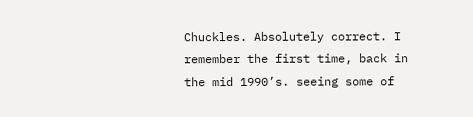Chuckles. Absolutely correct. I remember the first time, back in the mid 1990’s. seeing some of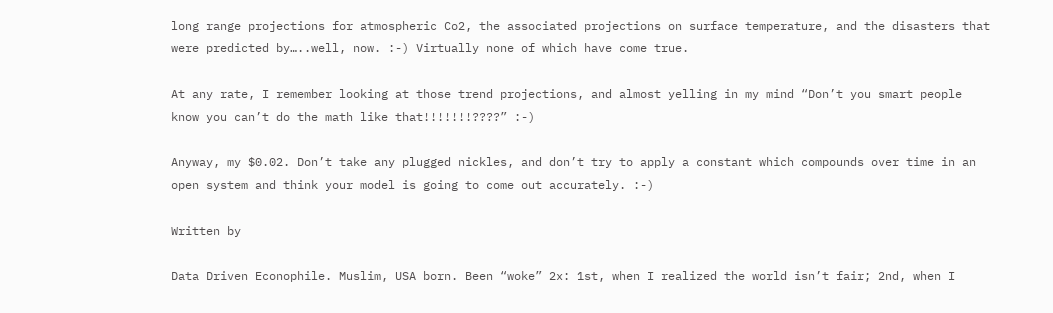long range projections for atmospheric Co2, the associated projections on surface temperature, and the disasters that were predicted by…..well, now. :-) Virtually none of which have come true.

At any rate, I remember looking at those trend projections, and almost yelling in my mind “Don’t you smart people know you can’t do the math like that!!!!!!!????” :-)

Anyway, my $0.02. Don’t take any plugged nickles, and don’t try to apply a constant which compounds over time in an open system and think your model is going to come out accurately. :-)

Written by

Data Driven Econophile. Muslim, USA born. Been “woke” 2x: 1st, when I realized the world isn’t fair; 2nd, when I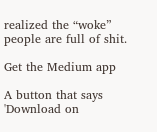realized the “woke” people are full of shit.

Get the Medium app

A button that says 'Download on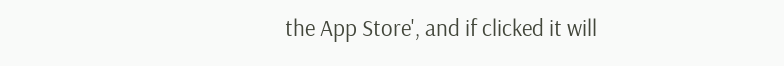the App Store', and if clicked it will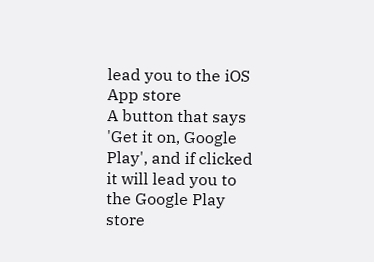lead you to the iOS App store
A button that says 'Get it on, Google Play', and if clicked it will lead you to the Google Play store